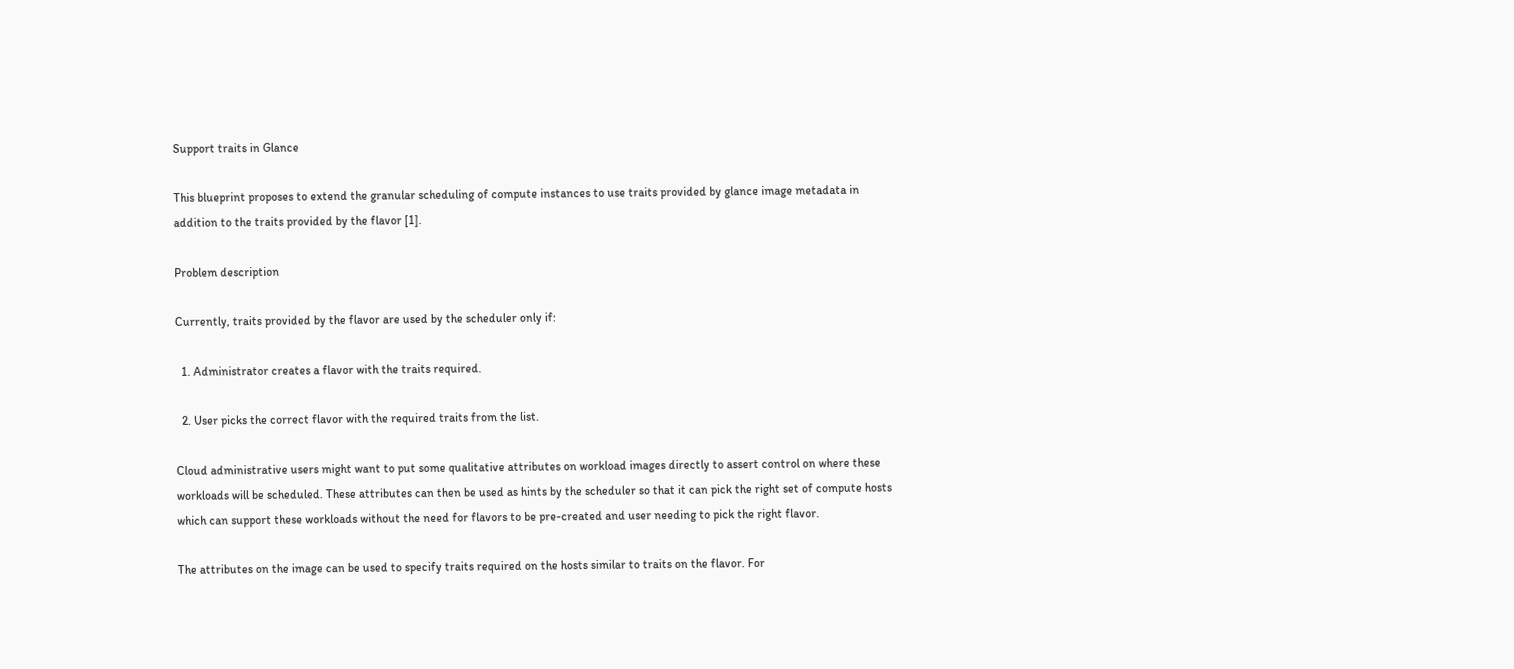Support traits in Glance

This blueprint proposes to extend the granular scheduling of compute instances to use traits provided by glance image metadata in addition to the traits provided by the flavor [1].

Problem description

Currently, traits provided by the flavor are used by the scheduler only if:

  1. Administrator creates a flavor with the traits required.

  2. User picks the correct flavor with the required traits from the list.

Cloud administrative users might want to put some qualitative attributes on workload images directly to assert control on where these workloads will be scheduled. These attributes can then be used as hints by the scheduler so that it can pick the right set of compute hosts which can support these workloads without the need for flavors to be pre-created and user needing to pick the right flavor.

The attributes on the image can be used to specify traits required on the hosts similar to traits on the flavor. For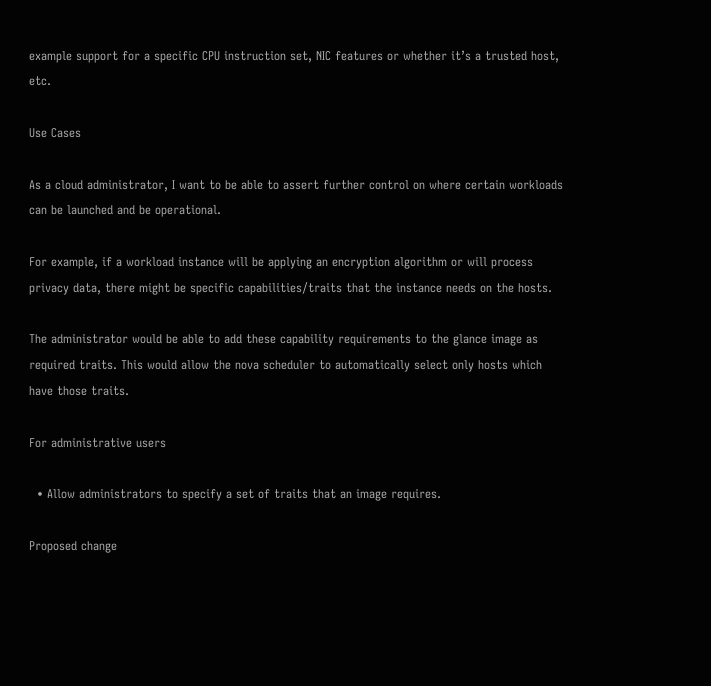example support for a specific CPU instruction set, NIC features or whether it’s a trusted host, etc.

Use Cases

As a cloud administrator, I want to be able to assert further control on where certain workloads can be launched and be operational.

For example, if a workload instance will be applying an encryption algorithm or will process privacy data, there might be specific capabilities/traits that the instance needs on the hosts.

The administrator would be able to add these capability requirements to the glance image as required traits. This would allow the nova scheduler to automatically select only hosts which have those traits.

For administrative users

  • Allow administrators to specify a set of traits that an image requires.

Proposed change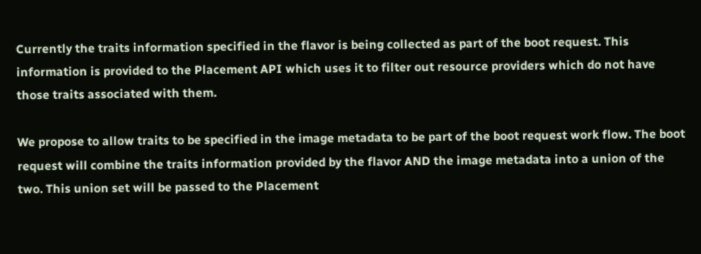Currently the traits information specified in the flavor is being collected as part of the boot request. This information is provided to the Placement API which uses it to filter out resource providers which do not have those traits associated with them.

We propose to allow traits to be specified in the image metadata to be part of the boot request work flow. The boot request will combine the traits information provided by the flavor AND the image metadata into a union of the two. This union set will be passed to the Placement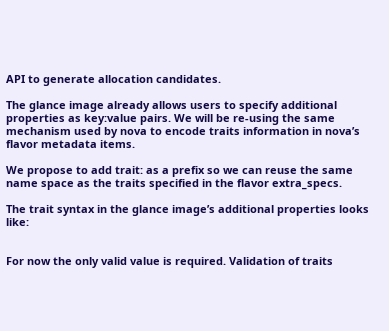API to generate allocation candidates.

The glance image already allows users to specify additional properties as key:value pairs. We will be re-using the same mechanism used by nova to encode traits information in nova’s flavor metadata items.

We propose to add trait: as a prefix so we can reuse the same name space as the traits specified in the flavor extra_specs.

The trait syntax in the glance image’s additional properties looks like:


For now the only valid value is required. Validation of traits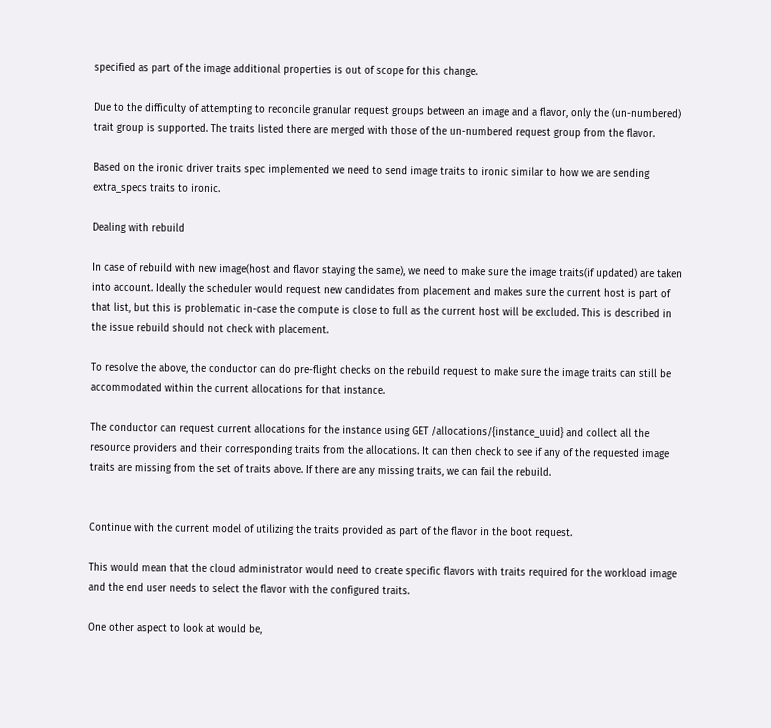specified as part of the image additional properties is out of scope for this change.

Due to the difficulty of attempting to reconcile granular request groups between an image and a flavor, only the (un-numbered) trait group is supported. The traits listed there are merged with those of the un-numbered request group from the flavor.

Based on the ironic driver traits spec implemented we need to send image traits to ironic similar to how we are sending extra_specs traits to ironic.

Dealing with rebuild

In case of rebuild with new image(host and flavor staying the same), we need to make sure the image traits(if updated) are taken into account. Ideally the scheduler would request new candidates from placement and makes sure the current host is part of that list, but this is problematic in-case the compute is close to full as the current host will be excluded. This is described in the issue rebuild should not check with placement.

To resolve the above, the conductor can do pre-flight checks on the rebuild request to make sure the image traits can still be accommodated within the current allocations for that instance.

The conductor can request current allocations for the instance using GET /allocations/{instance_uuid} and collect all the resource providers and their corresponding traits from the allocations. It can then check to see if any of the requested image traits are missing from the set of traits above. If there are any missing traits, we can fail the rebuild.


Continue with the current model of utilizing the traits provided as part of the flavor in the boot request.

This would mean that the cloud administrator would need to create specific flavors with traits required for the workload image and the end user needs to select the flavor with the configured traits.

One other aspect to look at would be,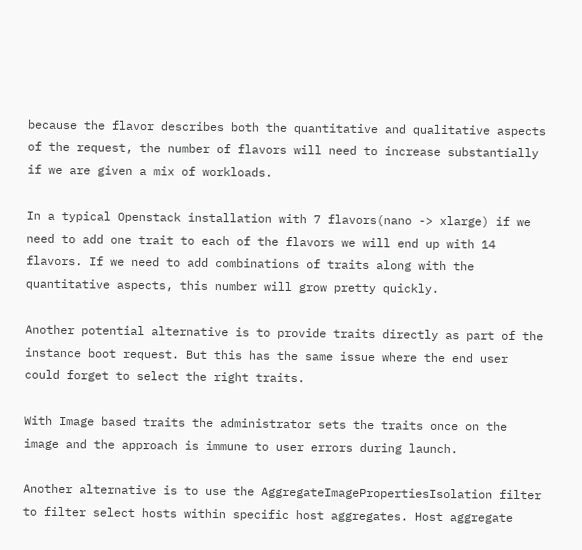because the flavor describes both the quantitative and qualitative aspects of the request, the number of flavors will need to increase substantially if we are given a mix of workloads.

In a typical Openstack installation with 7 flavors(nano -> xlarge) if we need to add one trait to each of the flavors we will end up with 14 flavors. If we need to add combinations of traits along with the quantitative aspects, this number will grow pretty quickly.

Another potential alternative is to provide traits directly as part of the instance boot request. But this has the same issue where the end user could forget to select the right traits.

With Image based traits the administrator sets the traits once on the image and the approach is immune to user errors during launch.

Another alternative is to use the AggregateImagePropertiesIsolation filter to filter select hosts within specific host aggregates. Host aggregate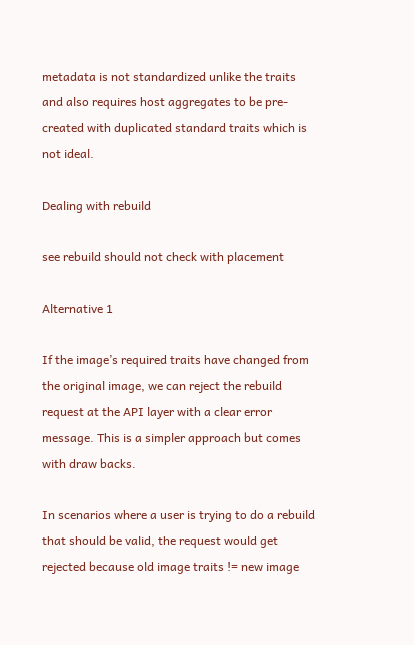metadata is not standardized unlike the traits and also requires host aggregates to be pre-created with duplicated standard traits which is not ideal.

Dealing with rebuild

see rebuild should not check with placement

Alternative 1

If the image’s required traits have changed from the original image, we can reject the rebuild request at the API layer with a clear error message. This is a simpler approach but comes with draw backs.

In scenarios where a user is trying to do a rebuild that should be valid, the request would get rejected because old image traits != new image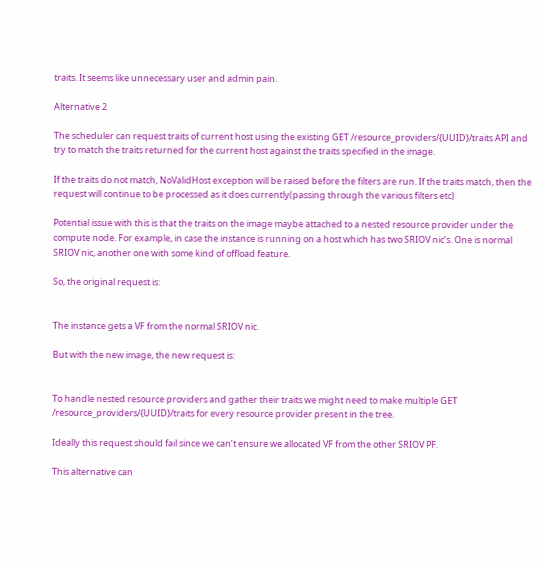traits. It seems like unnecessary user and admin pain.

Alternative 2

The scheduler can request traits of current host using the existing GET /resource_providers/{UUID}/traits API and try to match the traits returned for the current host against the traits specified in the image.

If the traits do not match, NoValidHost exception will be raised before the filters are run. If the traits match, then the request will continue to be processed as it does currently(passing through the various filters etc)

Potential issue with this is that the traits on the image maybe attached to a nested resource provider under the compute node. For example, in case the instance is running on a host which has two SRIOV nic’s. One is normal SRIOV nic, another one with some kind of offload feature.

So, the original request is:


The instance gets a VF from the normal SRIOV nic.

But with the new image, the new request is:


To handle nested resource providers and gather their traits we might need to make multiple GET /resource_providers/{UUID}/traits for every resource provider present in the tree.

Ideally this request should fail since we can’t ensure we allocated VF from the other SRIOV PF.

This alternative can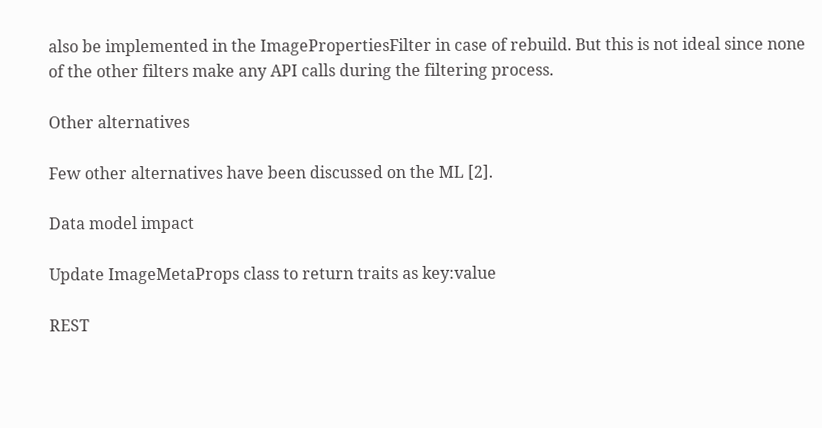also be implemented in the ImagePropertiesFilter in case of rebuild. But this is not ideal since none of the other filters make any API calls during the filtering process.

Other alternatives

Few other alternatives have been discussed on the ML [2].

Data model impact

Update ImageMetaProps class to return traits as key:value

REST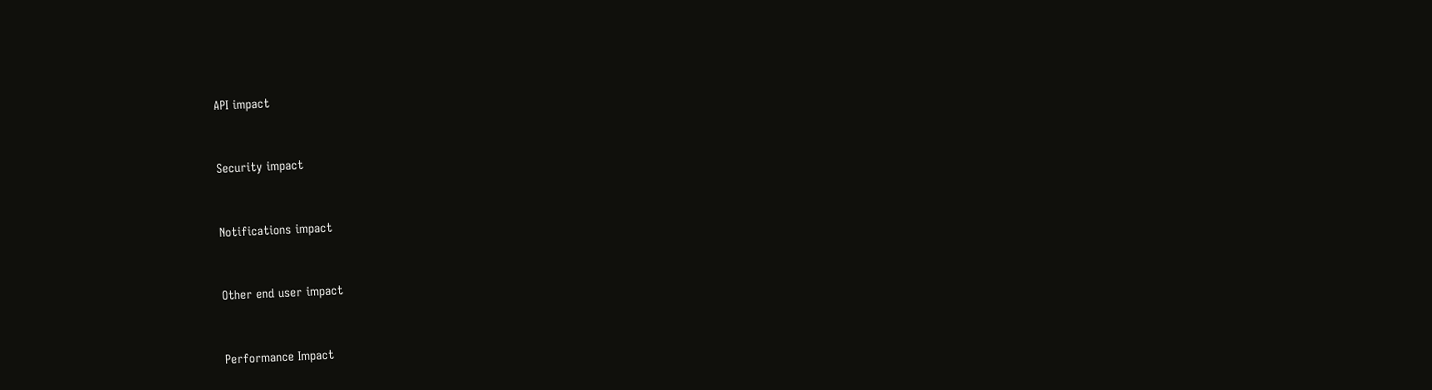API impact


Security impact


Notifications impact


Other end user impact


Performance Impact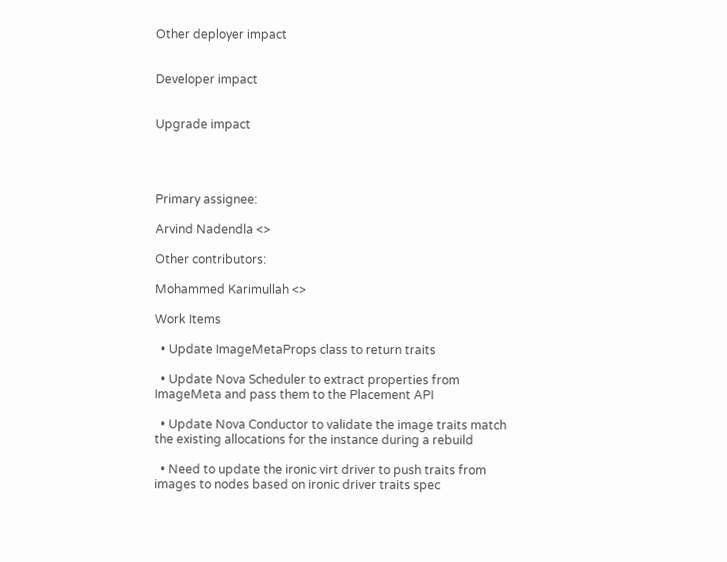Other deployer impact


Developer impact


Upgrade impact




Primary assignee:

Arvind Nadendla <>

Other contributors:

Mohammed Karimullah <>

Work Items

  • Update ImageMetaProps class to return traits

  • Update Nova Scheduler to extract properties from ImageMeta and pass them to the Placement API

  • Update Nova Conductor to validate the image traits match the existing allocations for the instance during a rebuild

  • Need to update the ironic virt driver to push traits from images to nodes based on ironic driver traits spec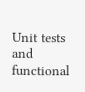Unit tests and functional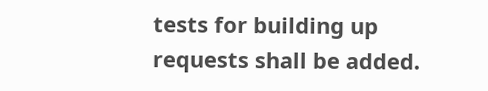tests for building up requests shall be added.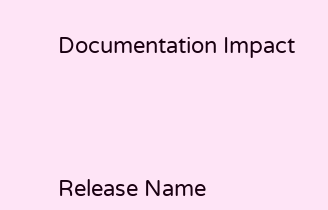Documentation Impact




Release Name